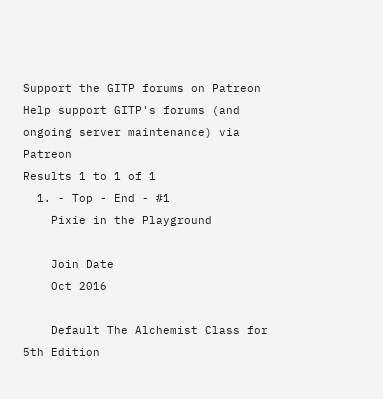Support the GITP forums on Patreon
Help support GITP's forums (and ongoing server maintenance) via Patreon
Results 1 to 1 of 1
  1. - Top - End - #1
    Pixie in the Playground

    Join Date
    Oct 2016

    Default The Alchemist Class for 5th Edition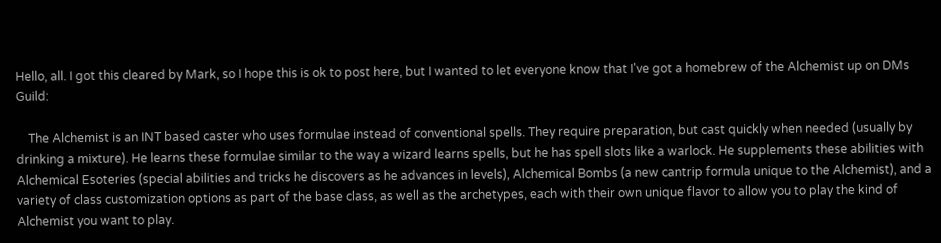Hello, all. I got this cleared by Mark, so I hope this is ok to post here, but I wanted to let everyone know that I've got a homebrew of the Alchemist up on DMs Guild:

    The Alchemist is an INT based caster who uses formulae instead of conventional spells. They require preparation, but cast quickly when needed (usually by drinking a mixture). He learns these formulae similar to the way a wizard learns spells, but he has spell slots like a warlock. He supplements these abilities with Alchemical Esoteries (special abilities and tricks he discovers as he advances in levels), Alchemical Bombs (a new cantrip formula unique to the Alchemist), and a variety of class customization options as part of the base class, as well as the archetypes, each with their own unique flavor to allow you to play the kind of Alchemist you want to play.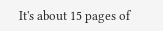It's about 15 pages of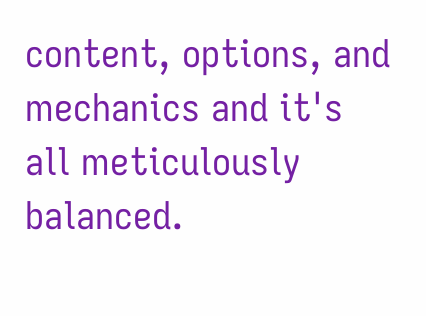content, options, and mechanics and it's all meticulously balanced.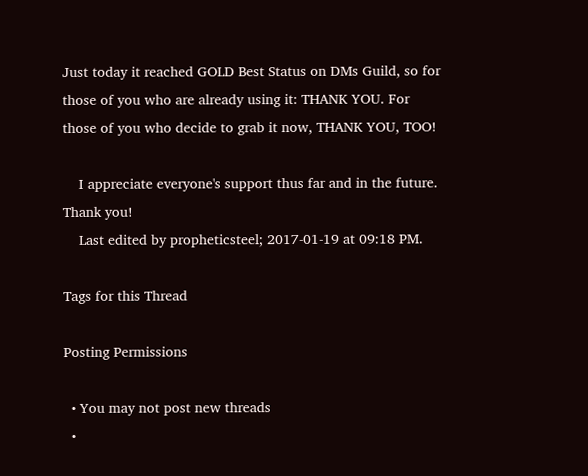Just today it reached GOLD Best Status on DMs Guild, so for those of you who are already using it: THANK YOU. For those of you who decide to grab it now, THANK YOU, TOO!

    I appreciate everyone's support thus far and in the future. Thank you!
    Last edited by propheticsteel; 2017-01-19 at 09:18 PM.

Tags for this Thread

Posting Permissions

  • You may not post new threads
  •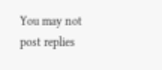You may not post replies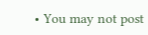• You may not post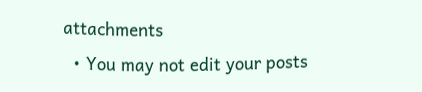attachments
  • You may not edit your posts